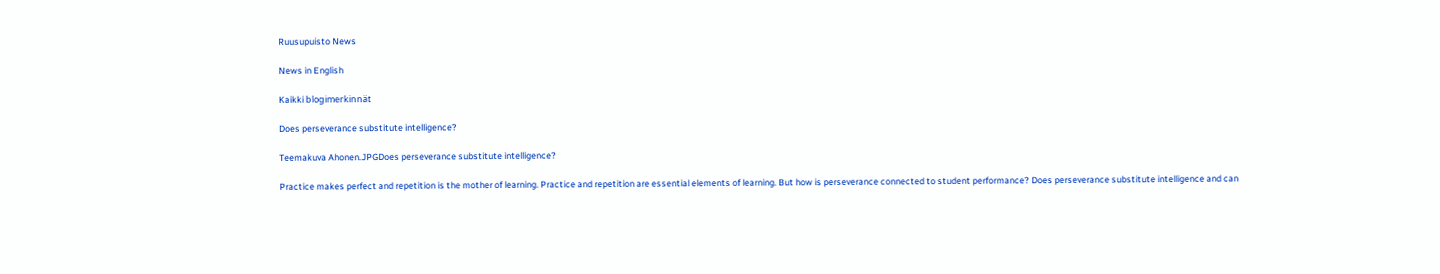Ruusupuisto News

News in English

Kaikki blogimerkinnät

Does perseverance substitute intelligence?

Teemakuva Ahonen.JPGDoes perseverance substitute intelligence?

Practice makes perfect and repetition is the mother of learning. Practice and repetition are essential elements of learning. But how is perseverance connected to student performance? Does perseverance substitute intelligence and can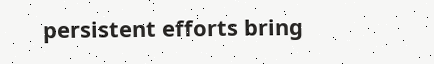persistent efforts bring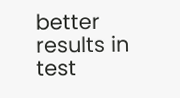better results in test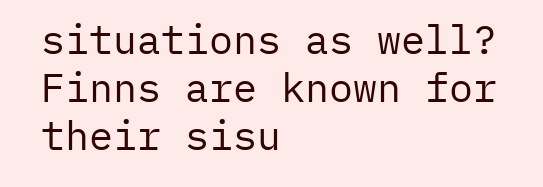situations as well? Finns are known for their sisu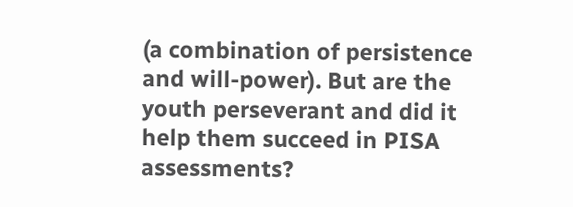(a combination of persistence and will-power). But are the youth perseverant and did it help them succeed in PISA assessments?